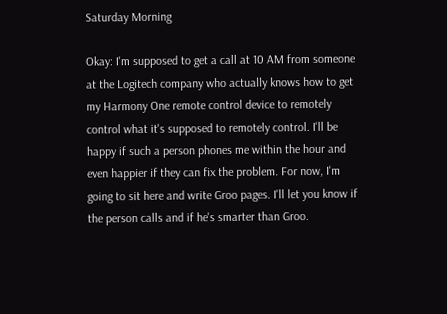Saturday Morning

Okay: I'm supposed to get a call at 10 AM from someone at the Logitech company who actually knows how to get my Harmony One remote control device to remotely control what it's supposed to remotely control. I'll be happy if such a person phones me within the hour and even happier if they can fix the problem. For now, I'm going to sit here and write Groo pages. I'll let you know if the person calls and if he's smarter than Groo.